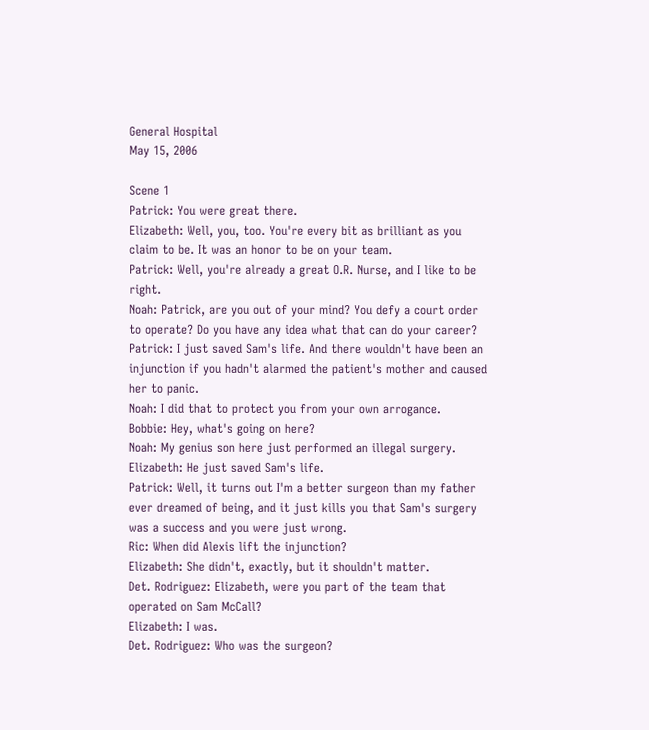General Hospital
May 15, 2006

Scene 1
Patrick: You were great there.
Elizabeth: Well, you, too. You're every bit as brilliant as you claim to be. It was an honor to be on your team.
Patrick: Well, you're already a great O.R. Nurse, and I like to be right.
Noah: Patrick, are you out of your mind? You defy a court order to operate? Do you have any idea what that can do your career?
Patrick: I just saved Sam's life. And there wouldn't have been an injunction if you hadn't alarmed the patient's mother and caused her to panic.
Noah: I did that to protect you from your own arrogance.
Bobbie: Hey, what's going on here?
Noah: My genius son here just performed an illegal surgery.
Elizabeth: He just saved Sam's life.
Patrick: Well, it turns out I'm a better surgeon than my father ever dreamed of being, and it just kills you that Sam's surgery was a success and you were just wrong.
Ric: When did Alexis lift the injunction?
Elizabeth: She didn't, exactly, but it shouldn't matter.
Det. Rodriguez: Elizabeth, were you part of the team that operated on Sam McCall?
Elizabeth: I was.
Det. Rodriguez: Who was the surgeon?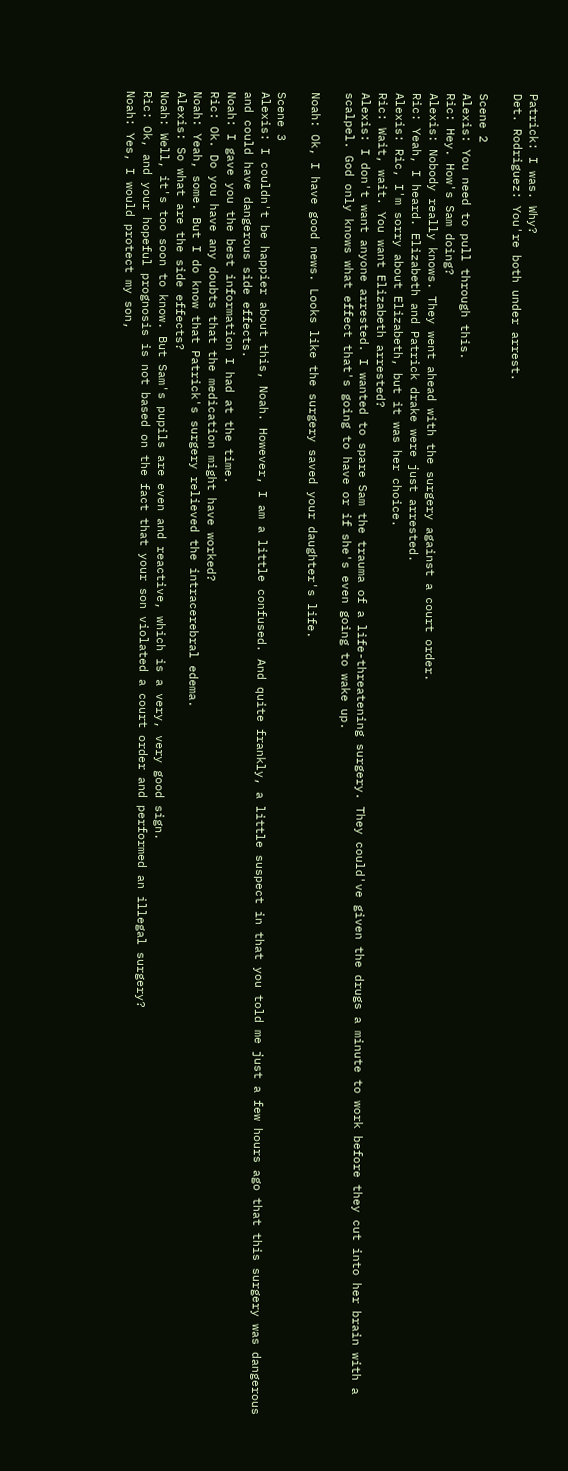Patrick: I was. Why?
Det. Rodriguez: You're both under arrest.

Scene 2
Alexis: You need to pull through this.
Ric: Hey. How's Sam doing?
Alexis: Nobody really knows. They went ahead with the surgery against a court order.
Ric: Yeah, I heard. Elizabeth and Patrick drake were just arrested.
Alexis: Ric, I'm sorry about Elizabeth, but it was her choice.
Ric: Wait, wait. You want Elizabeth arrested?
Alexis: I don't want anyone arrested. I wanted to spare Sam the trauma of a life-threatening surgery. They could've given the drugs a minute to work before they cut into her brain with a scalpel. God only knows what effect that's going to have or if she's even going to wake up.

Noah: Ok, I have good news. Looks like the surgery saved your daughter's life.

Scene 3
Alexis: I couldn't be happier about this, Noah. However, I am a little confused. And quite frankly, a little suspect in that you told me just a few hours ago that this surgery was dangerous and could have dangerous side effects.
Noah: I gave you the best information I had at the time.
Ric: Ok. Do you have any doubts that the medication might have worked?
Noah: Yeah, some. But I do know that Patrick's surgery relieved the intracerebral edema.
Alexis: So what are the side effects?
Noah: Well, it's too soon to know. But Sam's pupils are even and reactive, which is a very, very good sign.
Ric: Ok, and your hopeful prognosis is not based on the fact that your son violated a court order and performed an illegal surgery?
Noah: Yes, I would protect my son,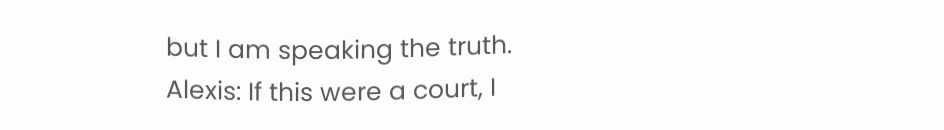but I am speaking the truth.
Alexis: If this were a court, I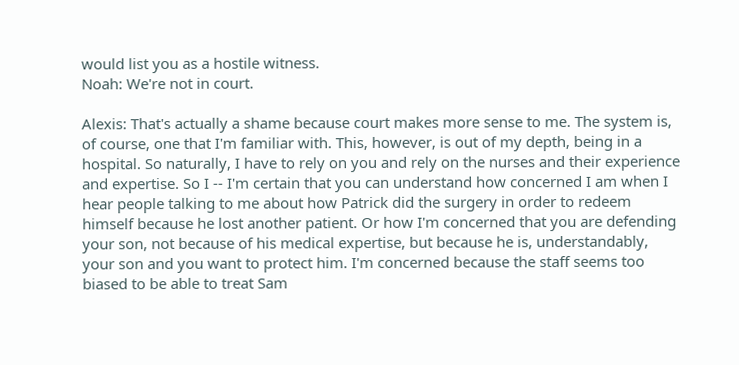would list you as a hostile witness.
Noah: We're not in court.

Alexis: That's actually a shame because court makes more sense to me. The system is, of course, one that I'm familiar with. This, however, is out of my depth, being in a hospital. So naturally, I have to rely on you and rely on the nurses and their experience and expertise. So I -- I'm certain that you can understand how concerned I am when I hear people talking to me about how Patrick did the surgery in order to redeem himself because he lost another patient. Or how I'm concerned that you are defending your son, not because of his medical expertise, but because he is, understandably, your son and you want to protect him. I'm concerned because the staff seems too biased to be able to treat Sam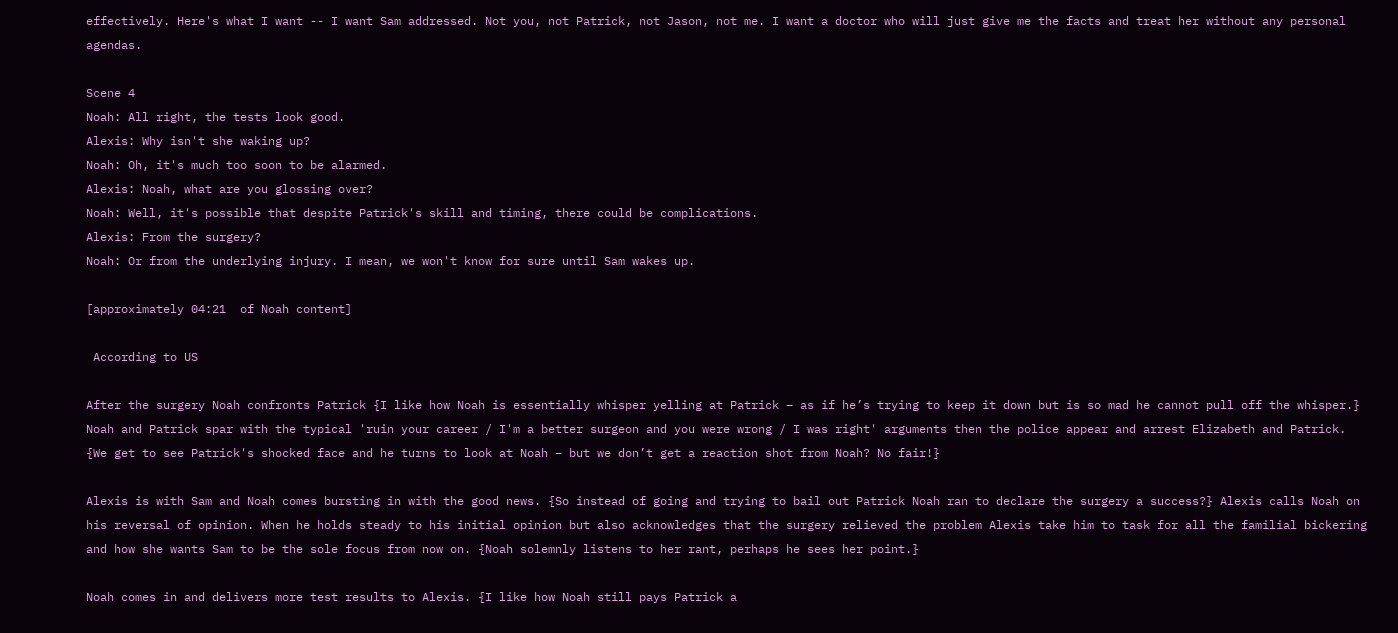effectively. Here's what I want -- I want Sam addressed. Not you, not Patrick, not Jason, not me. I want a doctor who will just give me the facts and treat her without any personal agendas.

Scene 4
Noah: All right, the tests look good.
Alexis: Why isn't she waking up?
Noah: Oh, it's much too soon to be alarmed.
Alexis: Noah, what are you glossing over?
Noah: Well, it's possible that despite Patrick's skill and timing, there could be complications.
Alexis: From the surgery?
Noah: Or from the underlying injury. I mean, we won't know for sure until Sam wakes up.

[approximately 04:21  of Noah content]

 According to US

After the surgery Noah confronts Patrick {I like how Noah is essentially whisper yelling at Patrick – as if he’s trying to keep it down but is so mad he cannot pull off the whisper.} Noah and Patrick spar with the typical 'ruin your career / I'm a better surgeon and you were wrong / I was right' arguments then the police appear and arrest Elizabeth and Patrick. {We get to see Patrick's shocked face and he turns to look at Noah – but we don’t get a reaction shot from Noah? No fair!}

Alexis is with Sam and Noah comes bursting in with the good news. {So instead of going and trying to bail out Patrick Noah ran to declare the surgery a success?} Alexis calls Noah on his reversal of opinion. When he holds steady to his initial opinion but also acknowledges that the surgery relieved the problem Alexis take him to task for all the familial bickering and how she wants Sam to be the sole focus from now on. {Noah solemnly listens to her rant, perhaps he sees her point.}

Noah comes in and delivers more test results to Alexis. {I like how Noah still pays Patrick a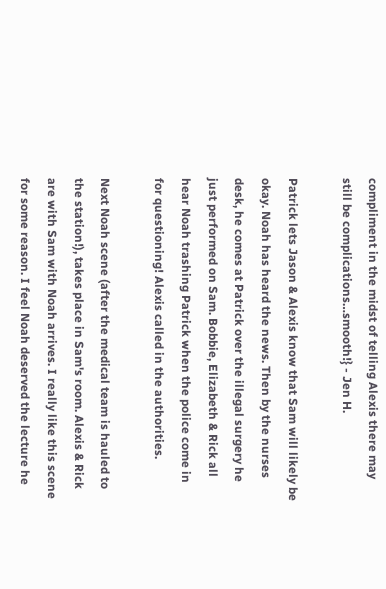compliment in the midst of telling Alexis there may still be complications…smooth!} - Jen H.

Patrick lets Jason & Alexis know that Sam will likely be okay. Noah has heard the news. Then by the nurses desk, he comes at Patrick over the illegal surgery he just performed on Sam. Bobbie, Elizabeth & Rick all hear Noah trashing Patrick when the police come in for questioning! Alexis called in the authorities.

Next Noah scene (after the medical team is hauled to the station!), takes place in Sam's room. Alexis & Rick are with Sam with Noah arrives. I really like this scene for some reason. I feel Noah deserved the lecture he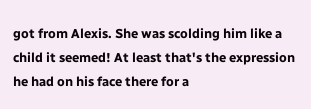got from Alexis. She was scolding him like a child it seemed! At least that's the expression he had on his face there for a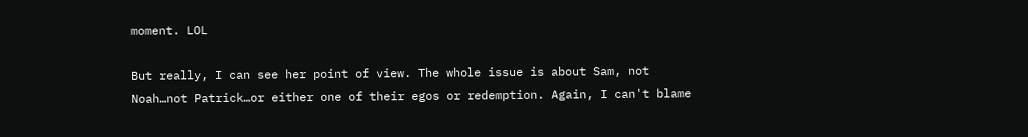moment. LOL

But really, I can see her point of view. The whole issue is about Sam, not Noah…not Patrick…or either one of their egos or redemption. Again, I can't blame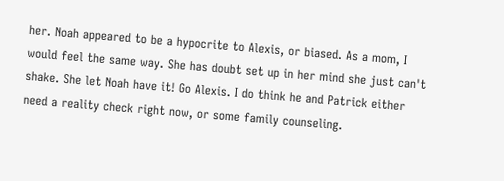her. Noah appeared to be a hypocrite to Alexis, or biased. As a mom, I would feel the same way. She has doubt set up in her mind she just can't shake. She let Noah have it! Go Alexis. I do think he and Patrick either need a reality check right now, or some family counseling.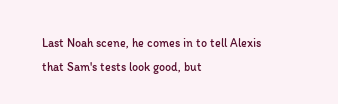Last Noah scene, he comes in to tell Alexis that Sam's tests look good, but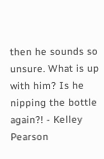then he sounds so unsure. What is up with him? Is he nipping the bottle again?! - Kelley Pearson